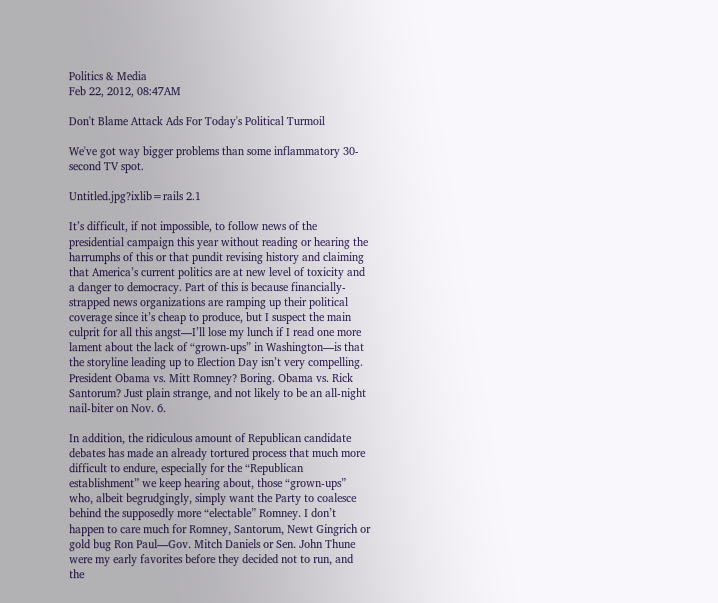Politics & Media
Feb 22, 2012, 08:47AM

Don't Blame Attack Ads For Today's Political Turmoil

We've got way bigger problems than some inflammatory 30-second TV spot.

Untitled.jpg?ixlib=rails 2.1

It’s difficult, if not impossible, to follow news of the presidential campaign this year without reading or hearing the harrumphs of this or that pundit revising history and claiming that America’s current politics are at new level of toxicity and a danger to democracy. Part of this is because financially-strapped news organizations are ramping up their political coverage since it’s cheap to produce, but I suspect the main culprit for all this angst—I’ll lose my lunch if I read one more lament about the lack of “grown-ups” in Washington—is that the storyline leading up to Election Day isn’t very compelling. President Obama vs. Mitt Romney? Boring. Obama vs. Rick Santorum? Just plain strange, and not likely to be an all-night nail-biter on Nov. 6.

In addition, the ridiculous amount of Republican candidate debates has made an already tortured process that much more difficult to endure, especially for the “Republican establishment” we keep hearing about, those “grown-ups” who, albeit begrudgingly, simply want the Party to coalesce behind the supposedly more “electable” Romney. I don’t happen to care much for Romney, Santorum, Newt Gingrich or gold bug Ron Paul—Gov. Mitch Daniels or Sen. John Thune were my early favorites before they decided not to run, and the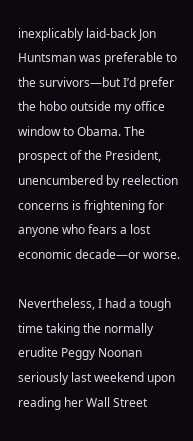inexplicably laid-back Jon Huntsman was preferable to the survivors—but I’d prefer the hobo outside my office window to Obama. The prospect of the President, unencumbered by reelection concerns is frightening for anyone who fears a lost economic decade—or worse.

Nevertheless, I had a tough time taking the normally erudite Peggy Noonan seriously last weekend upon reading her Wall Street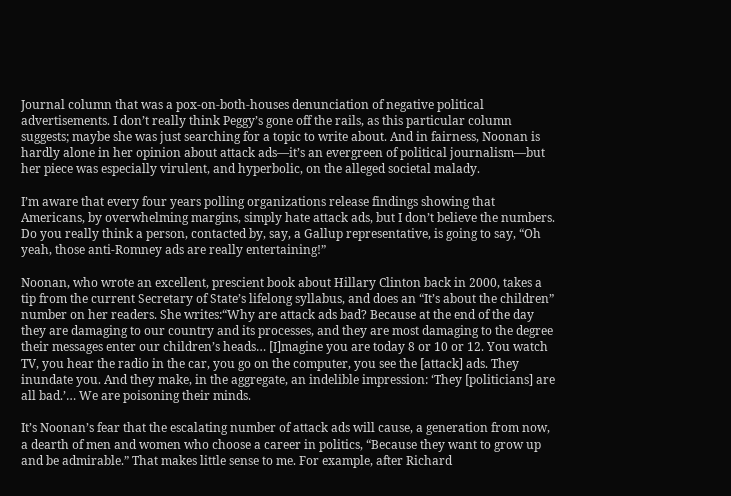Journal column that was a pox-on-both-houses denunciation of negative political advertisements. I don’t really think Peggy’s gone off the rails, as this particular column suggests; maybe she was just searching for a topic to write about. And in fairness, Noonan is hardly alone in her opinion about attack ads—it’s an evergreen of political journalism—but her piece was especially virulent, and hyperbolic, on the alleged societal malady.

I’m aware that every four years polling organizations release findings showing that Americans, by overwhelming margins, simply hate attack ads, but I don’t believe the numbers. Do you really think a person, contacted by, say, a Gallup representative, is going to say, “Oh yeah, those anti-Romney ads are really entertaining!”

Noonan, who wrote an excellent, prescient book about Hillary Clinton back in 2000, takes a tip from the current Secretary of State’s lifelong syllabus, and does an “It’s about the children” number on her readers. She writes:“Why are attack ads bad? Because at the end of the day they are damaging to our country and its processes, and they are most damaging to the degree their messages enter our children’s heads… [I]magine you are today 8 or 10 or 12. You watch TV, you hear the radio in the car, you go on the computer, you see the [attack] ads. They inundate you. And they make, in the aggregate, an indelible impression: ‘They [politicians] are all bad.’… We are poisoning their minds.

It’s Noonan’s fear that the escalating number of attack ads will cause, a generation from now, a dearth of men and women who choose a career in politics, “Because they want to grow up and be admirable.” That makes little sense to me. For example, after Richard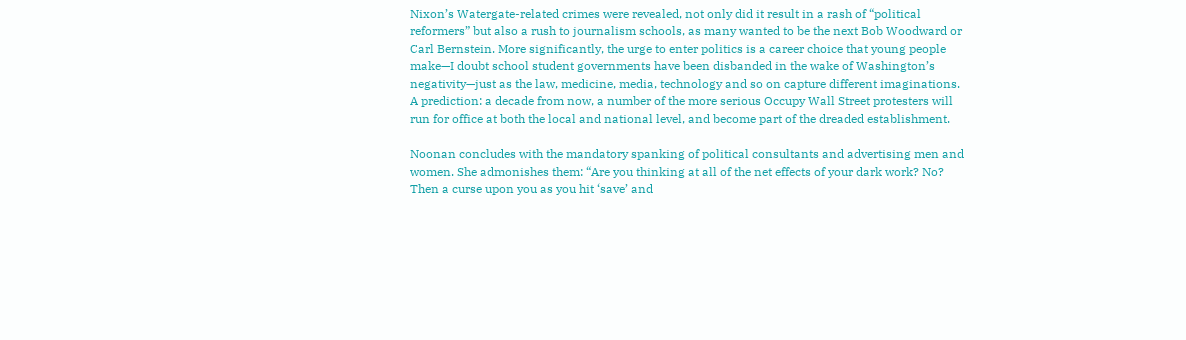Nixon’s Watergate-related crimes were revealed, not only did it result in a rash of “political reformers” but also a rush to journalism schools, as many wanted to be the next Bob Woodward or Carl Bernstein. More significantly, the urge to enter politics is a career choice that young people make—I doubt school student governments have been disbanded in the wake of Washington’s negativity—just as the law, medicine, media, technology and so on capture different imaginations. A prediction: a decade from now, a number of the more serious Occupy Wall Street protesters will run for office at both the local and national level, and become part of the dreaded establishment.

Noonan concludes with the mandatory spanking of political consultants and advertising men and women. She admonishes them: “Are you thinking at all of the net effects of your dark work? No? Then a curse upon you as you hit ‘save’ and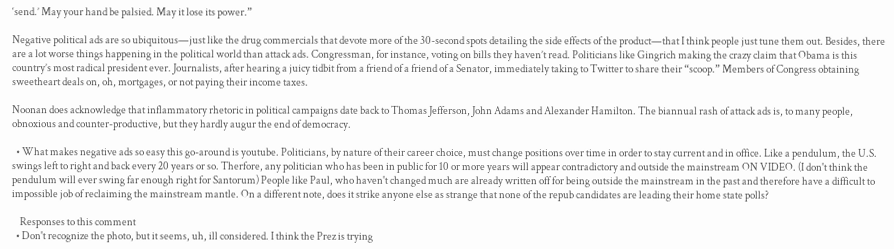‘send.’ May your hand be palsied. May it lose its power.”

Negative political ads are so ubiquitous—just like the drug commercials that devote more of the 30-second spots detailing the side effects of the product—that I think people just tune them out. Besides, there are a lot worse things happening in the political world than attack ads. Congressman, for instance, voting on bills they haven’t read. Politicians like Gingrich making the crazy claim that Obama is this country’s most radical president ever. Journalists, after hearing a juicy tidbit from a friend of a friend of a Senator, immediately taking to Twitter to share their “scoop.” Members of Congress obtaining sweetheart deals on, oh, mortgages, or not paying their income taxes.

Noonan does acknowledge that inflammatory rhetoric in political campaigns date back to Thomas Jefferson, John Adams and Alexander Hamilton. The biannual rash of attack ads is, to many people, obnoxious and counter-productive, but they hardly augur the end of democracy.

  • What makes negative ads so easy this go-around is youtube. Politicians, by nature of their career choice, must change positions over time in order to stay current and in office. Like a pendulum, the U.S. swings left to right and back every 20 years or so. Therfore, any politician who has been in public for 10 or more years will appear contradictory and outside the mainstream ON VIDEO. (I don't think the pendulum will ever swing far enough right for Santorum) People like Paul, who haven't changed much are already written off for being outside the mainstream in the past and therefore have a difficult to impossible job of reclaiming the mainstream mantle. On a different note, does it strike anyone else as strange that none of the repub candidates are leading their home state polls?

    Responses to this comment
  • Don't recognize the photo, but it seems, uh, ill considered. I think the Prez is trying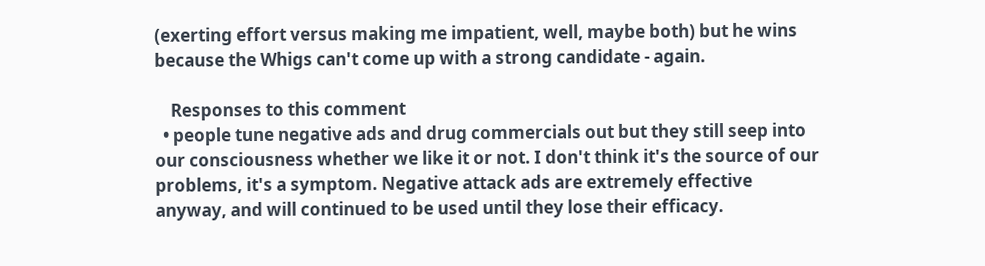(exerting effort versus making me impatient, well, maybe both) but he wins because the Whigs can't come up with a strong candidate - again.

    Responses to this comment
  • people tune negative ads and drug commercials out but they still seep into our consciousness whether we like it or not. I don't think it's the source of our problems, it's a symptom. Negative attack ads are extremely effective anyway, and will continued to be used until they lose their efficacy.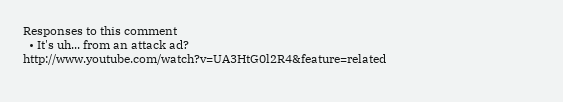Responses to this comment
  • It's uh... from an attack ad? http://www.youtube.com/watch?v=UA3HtG0l2R4&feature=related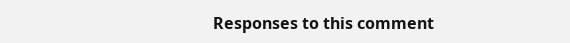Responses to this comment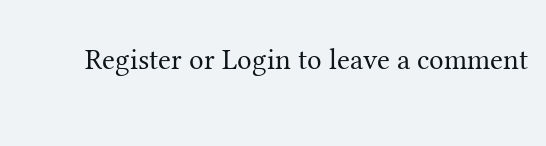Register or Login to leave a comment